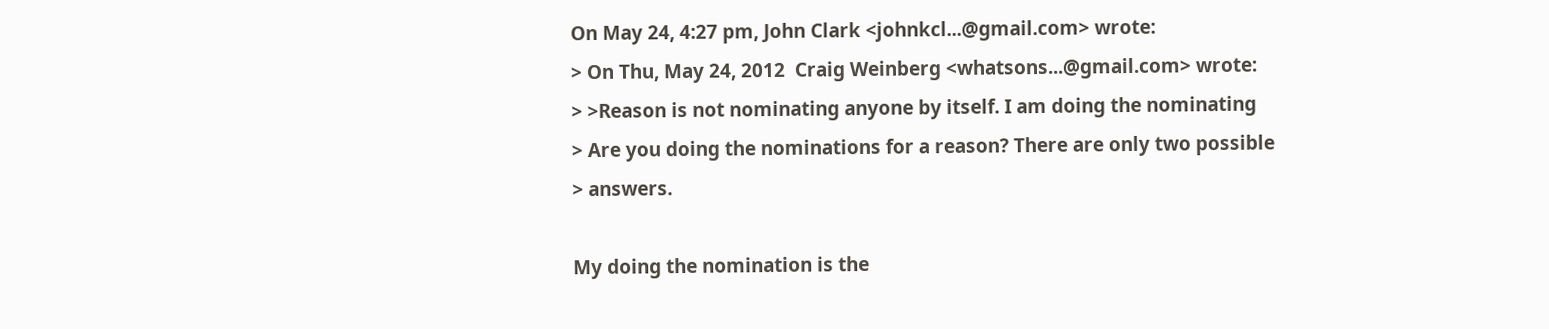On May 24, 4:27 pm, John Clark <johnkcl...@gmail.com> wrote:
> On Thu, May 24, 2012  Craig Weinberg <whatsons...@gmail.com> wrote:
> >Reason is not nominating anyone by itself. I am doing the nominating
> Are you doing the nominations for a reason? There are only two possible
> answers.

My doing the nomination is the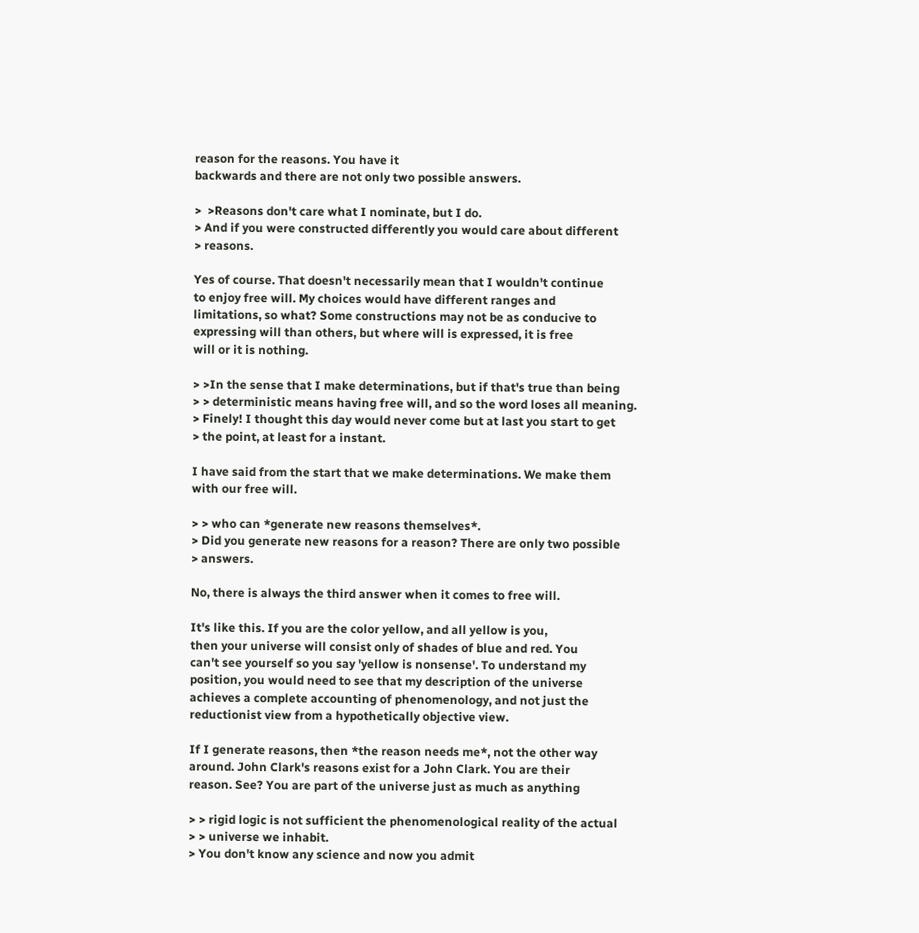reason for the reasons. You have it
backwards and there are not only two possible answers.

>  >Reasons don't care what I nominate, but I do.
> And if you were constructed differently you would care about different
> reasons.

Yes of course. That doesn't necessarily mean that I wouldn't continue
to enjoy free will. My choices would have different ranges and
limitations, so what? Some constructions may not be as conducive to
expressing will than others, but where will is expressed, it is free
will or it is nothing.

> >In the sense that I make determinations, but if that's true than being
> > deterministic means having free will, and so the word loses all meaning.
> Finely! I thought this day would never come but at last you start to get
> the point, at least for a instant.

I have said from the start that we make determinations. We make them
with our free will.

> > who can *generate new reasons themselves*.
> Did you generate new reasons for a reason? There are only two possible
> answers.

No, there is always the third answer when it comes to free will.

It's like this. If you are the color yellow, and all yellow is you,
then your universe will consist only of shades of blue and red. You
can't see yourself so you say 'yellow is nonsense'. To understand my
position, you would need to see that my description of the universe
achieves a complete accounting of phenomenology, and not just the
reductionist view from a hypothetically objective view.

If I generate reasons, then *the reason needs me*, not the other way
around. John Clark's reasons exist for a John Clark. You are their
reason. See? You are part of the universe just as much as anything

> > rigid logic is not sufficient the phenomenological reality of the actual
> > universe we inhabit.
> You don't know any science and now you admit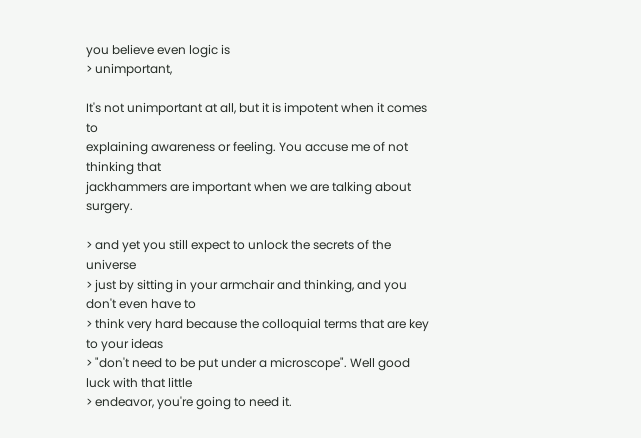you believe even logic is
> unimportant,

It's not unimportant at all, but it is impotent when it comes to
explaining awareness or feeling. You accuse me of not thinking that
jackhammers are important when we are talking about surgery.

> and yet you still expect to unlock the secrets of the universe
> just by sitting in your armchair and thinking, and you don't even have to
> think very hard because the colloquial terms that are key to your ideas
> "don't need to be put under a microscope". Well good luck with that little
> endeavor, you're going to need it.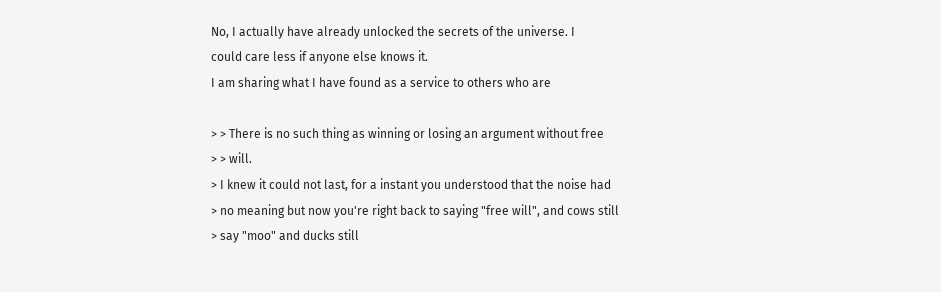No, I actually have already unlocked the secrets of the universe. I
could care less if anyone else knows it.
I am sharing what I have found as a service to others who are

> > There is no such thing as winning or losing an argument without free
> > will.
> I knew it could not last, for a instant you understood that the noise had
> no meaning but now you're right back to saying "free will", and cows still
> say "moo" and ducks still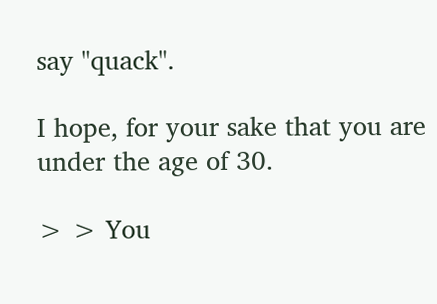say "quack".

I hope, for your sake that you are under the age of 30.

> > You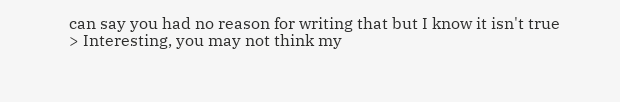can say you had no reason for writing that but I know it isn't true
> Interesting, you may not think my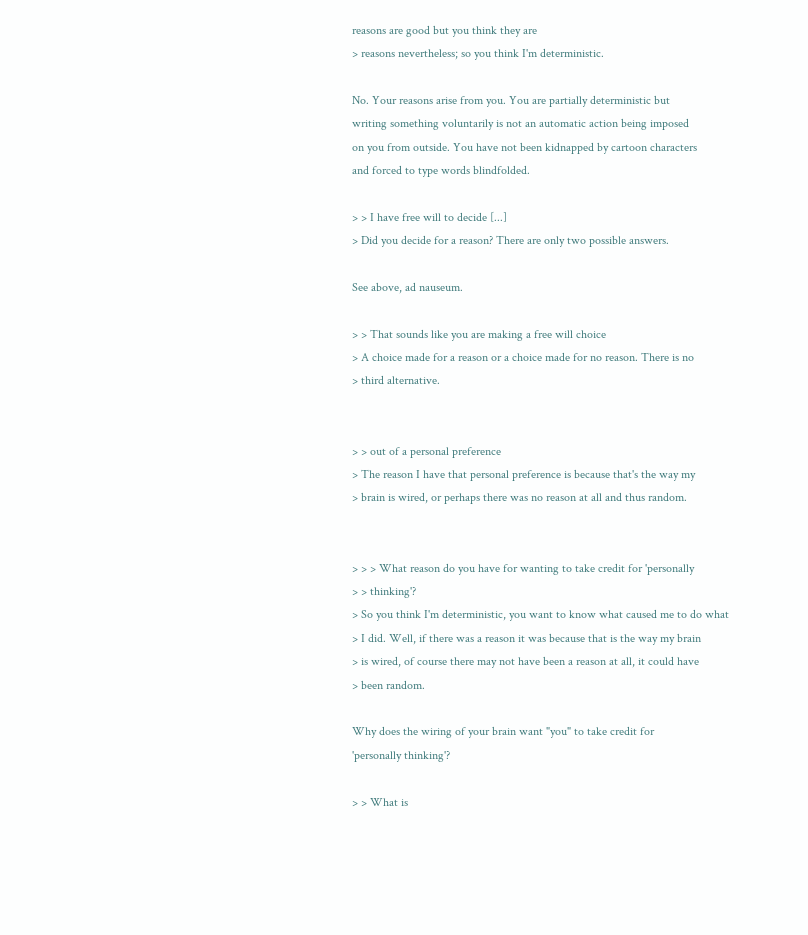reasons are good but you think they are
> reasons nevertheless; so you think I'm deterministic.

No. Your reasons arise from you. You are partially deterministic but
writing something voluntarily is not an automatic action being imposed
on you from outside. You have not been kidnapped by cartoon characters
and forced to type words blindfolded.

> > I have free will to decide [...]
> Did you decide for a reason? There are only two possible answers.

See above, ad nauseum.

> > That sounds like you are making a free will choice
> A choice made for a reason or a choice made for no reason. There is no
> third alternative.


> > out of a personal preference
> The reason I have that personal preference is because that's the way my
> brain is wired, or perhaps there was no reason at all and thus random.


> > > What reason do you have for wanting to take credit for 'personally
> > thinking'?
> So you think I'm deterministic, you want to know what caused me to do what
> I did. Well, if there was a reason it was because that is the way my brain
> is wired, of course there may not have been a reason at all, it could have
> been random.

Why does the wiring of your brain want "you" to take credit for
'personally thinking'?

> > What is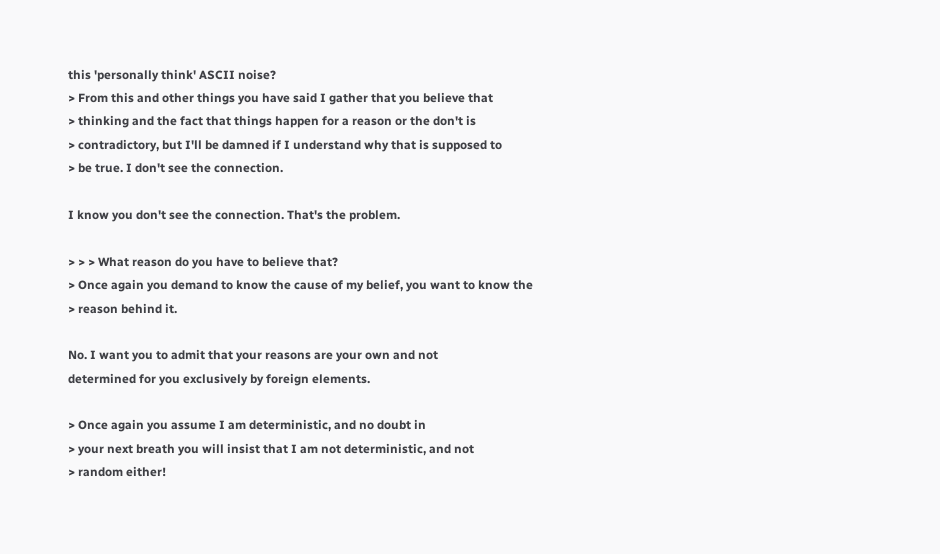this 'personally think' ASCII noise?
> From this and other things you have said I gather that you believe that
> thinking and the fact that things happen for a reason or the don't is
> contradictory, but I'll be damned if I understand why that is supposed to
> be true. I don't see the connection.

I know you don't see the connection. That's the problem.

> > > What reason do you have to believe that?
> Once again you demand to know the cause of my belief, you want to know the
> reason behind it.

No. I want you to admit that your reasons are your own and not
determined for you exclusively by foreign elements.

> Once again you assume I am deterministic, and no doubt in
> your next breath you will insist that I am not deterministic, and not
> random either!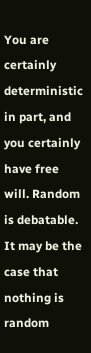You are certainly deterministic in part, and you certainly have free
will. Random is debatable. It may be the case that nothing is random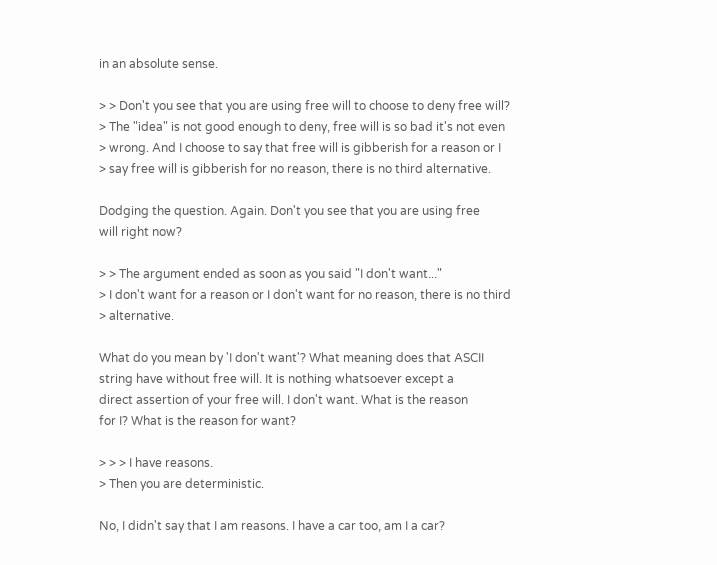in an absolute sense.

> > Don't you see that you are using free will to choose to deny free will?
> The "idea" is not good enough to deny, free will is so bad it's not even
> wrong. And I choose to say that free will is gibberish for a reason or I
> say free will is gibberish for no reason, there is no third alternative.

Dodging the question. Again. Don't you see that you are using free
will right now?

> > The argument ended as soon as you said "I don't want..."
> I don't want for a reason or I don't want for no reason, there is no third
> alternative.

What do you mean by 'I don't want'? What meaning does that ASCII
string have without free will. It is nothing whatsoever except a
direct assertion of your free will. I don't want. What is the reason
for I? What is the reason for want?

> > > I have reasons.
> Then you are deterministic.

No, I didn't say that I am reasons. I have a car too, am I a car?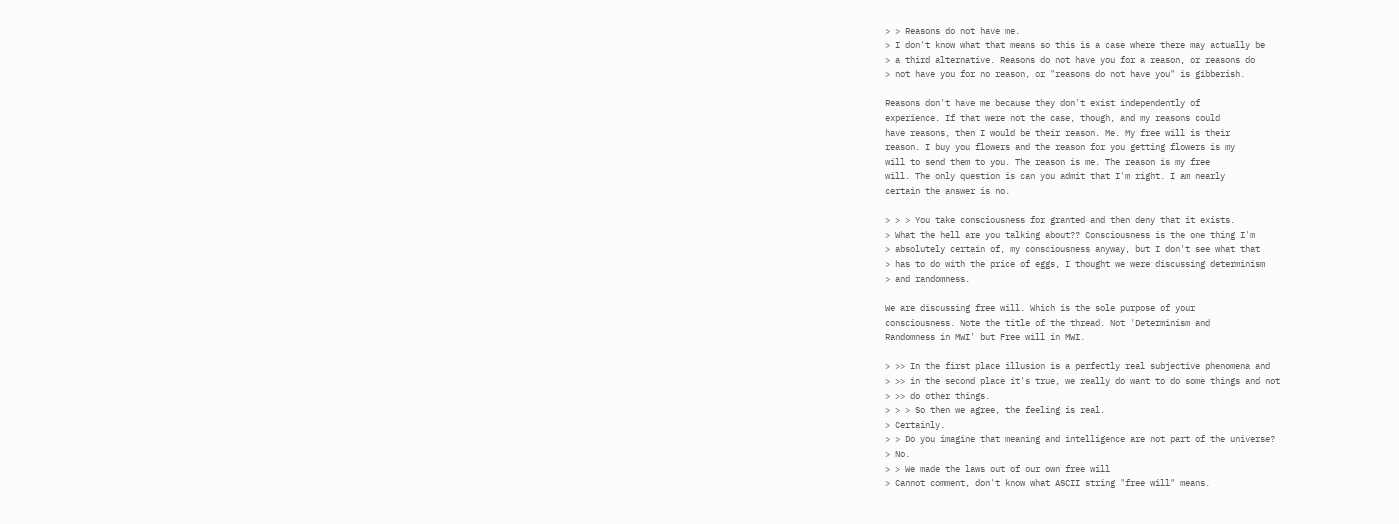> > Reasons do not have me.
> I don't know what that means so this is a case where there may actually be
> a third alternative. Reasons do not have you for a reason, or reasons do
> not have you for no reason, or "reasons do not have you" is gibberish.

Reasons don't have me because they don't exist independently of
experience. If that were not the case, though, and my reasons could
have reasons, then I would be their reason. Me. My free will is their
reason. I buy you flowers and the reason for you getting flowers is my
will to send them to you. The reason is me. The reason is my free
will. The only question is can you admit that I'm right. I am nearly
certain the answer is no.

> > > You take consciousness for granted and then deny that it exists.
> What the hell are you talking about?? Consciousness is the one thing I'm
> absolutely certain of, my consciousness anyway, but I don't see what that
> has to do with the price of eggs, I thought we were discussing determinism
> and randomness.

We are discussing free will. Which is the sole purpose of your
consciousness. Note the title of the thread. Not 'Determinism and
Randomness in MWI' but Free will in MWI.

> >> In the first place illusion is a perfectly real subjective phenomena and
> >> in the second place it's true, we really do want to do some things and not
> >> do other things.
> > > So then we agree, the feeling is real.
> Certainly.
> > Do you imagine that meaning and intelligence are not part of the universe?
> No.
> > We made the laws out of our own free will
> Cannot comment, don't know what ASCII string "free will" means.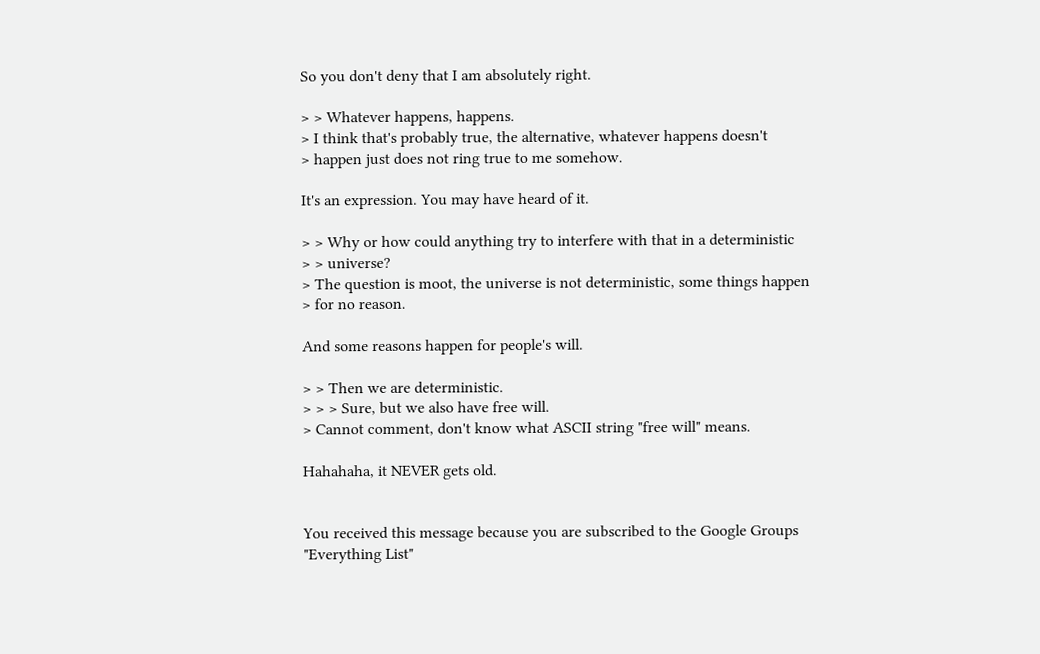So you don't deny that I am absolutely right.

> > Whatever happens, happens.
> I think that's probably true, the alternative, whatever happens doesn't
> happen just does not ring true to me somehow.

It's an expression. You may have heard of it.

> > Why or how could anything try to interfere with that in a deterministic
> > universe?
> The question is moot, the universe is not deterministic, some things happen
> for no reason.

And some reasons happen for people's will.

> > Then we are deterministic.
> > > Sure, but we also have free will.
> Cannot comment, don't know what ASCII string "free will" means.

Hahahaha, it NEVER gets old.


You received this message because you are subscribed to the Google Groups
"Everything List"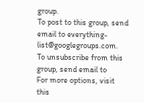group.
To post to this group, send email to everything-list@googlegroups.com.
To unsubscribe from this group, send email to
For more options, visit this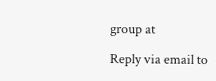group at

Reply via email to